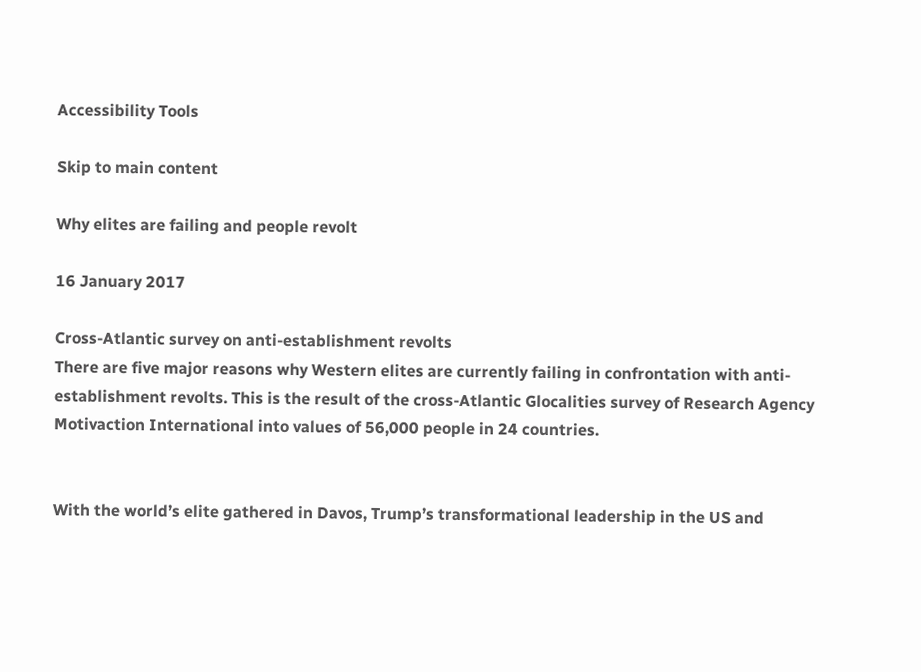Accessibility Tools

Skip to main content

Why elites are failing and people revolt

16 January 2017

Cross-Atlantic survey on anti-establishment revolts
There are five major reasons why Western elites are currently failing in confrontation with anti-establishment revolts. This is the result of the cross-Atlantic Glocalities survey of Research Agency Motivaction International into values of 56,000 people in 24 countries.


With the world’s elite gathered in Davos, Trump’s transformational leadership in the US and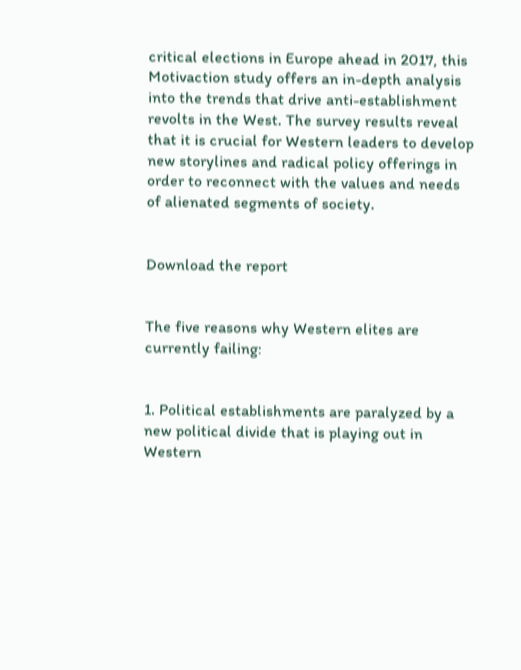critical elections in Europe ahead in 2017, this Motivaction study offers an in-depth analysis into the trends that drive anti-establishment revolts in the West. The survey results reveal that it is crucial for Western leaders to develop new storylines and radical policy offerings in order to reconnect with the values and needs of alienated segments of society.


Download the report


The five reasons why Western elites are currently failing:


1. Political establishments are paralyzed by a new political divide that is playing out in Western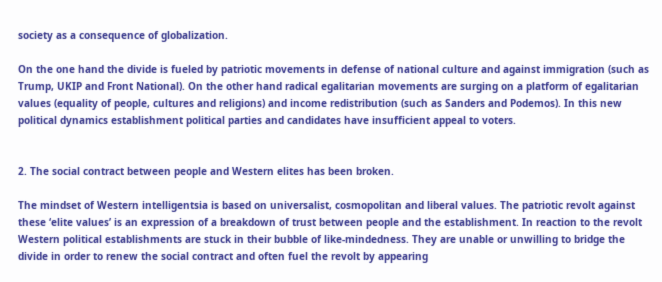society as a consequence of globalization.

On the one hand the divide is fueled by patriotic movements in defense of national culture and against immigration (such as Trump, UKIP and Front National). On the other hand radical egalitarian movements are surging on a platform of egalitarian values (equality of people, cultures and religions) and income redistribution (such as Sanders and Podemos). In this new political dynamics establishment political parties and candidates have insufficient appeal to voters.


2. The social contract between people and Western elites has been broken.

The mindset of Western intelligentsia is based on universalist, cosmopolitan and liberal values. The patriotic revolt against these ‘elite values’ is an expression of a breakdown of trust between people and the establishment. In reaction to the revolt Western political establishments are stuck in their bubble of like-mindedness. They are unable or unwilling to bridge the divide in order to renew the social contract and often fuel the revolt by appearing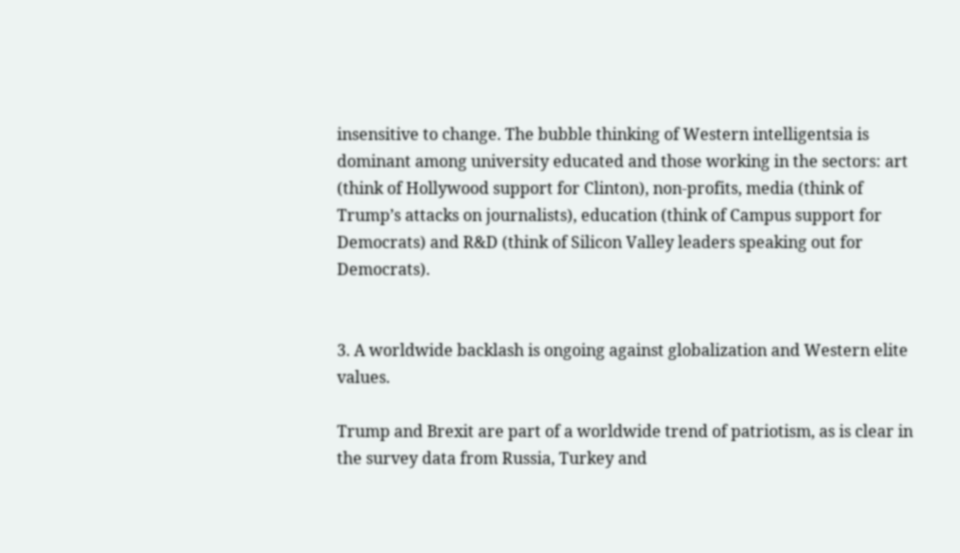insensitive to change. The bubble thinking of Western intelligentsia is dominant among university educated and those working in the sectors: art (think of Hollywood support for Clinton), non-profits, media (think of Trump’s attacks on journalists), education (think of Campus support for Democrats) and R&D (think of Silicon Valley leaders speaking out for Democrats).


3. A worldwide backlash is ongoing against globalization and Western elite values.

Trump and Brexit are part of a worldwide trend of patriotism, as is clear in the survey data from Russia, Turkey and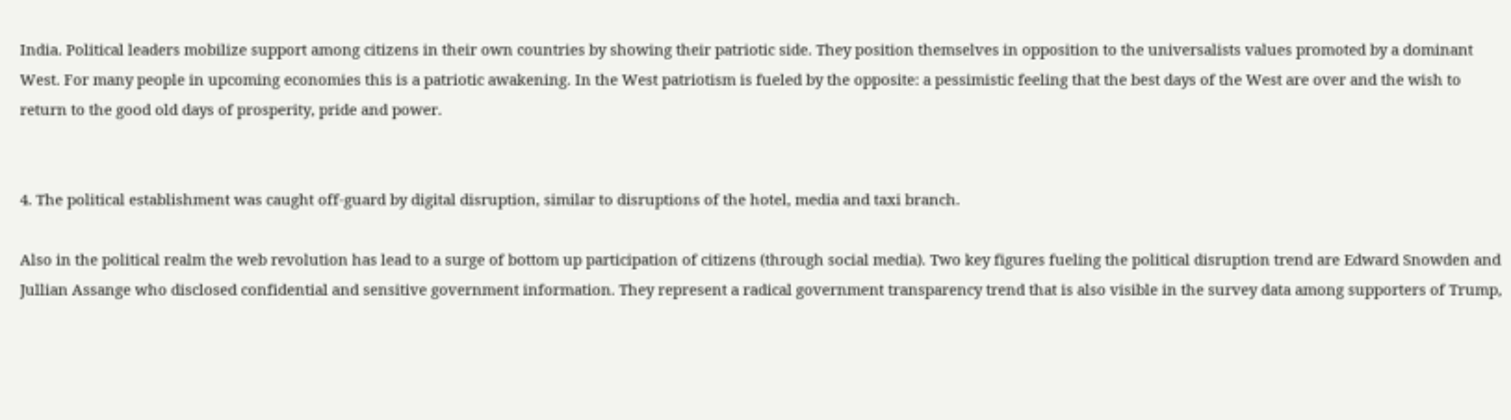India. Political leaders mobilize support among citizens in their own countries by showing their patriotic side. They position themselves in opposition to the universalists values promoted by a dominant West. For many people in upcoming economies this is a patriotic awakening. In the West patriotism is fueled by the opposite: a pessimistic feeling that the best days of the West are over and the wish to return to the good old days of prosperity, pride and power.


4. The political establishment was caught off-guard by digital disruption, similar to disruptions of the hotel, media and taxi branch.

Also in the political realm the web revolution has lead to a surge of bottom up participation of citizens (through social media). Two key figures fueling the political disruption trend are Edward Snowden and Jullian Assange who disclosed confidential and sensitive government information. They represent a radical government transparency trend that is also visible in the survey data among supporters of Trump,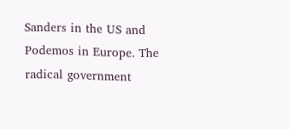Sanders in the US and Podemos in Europe. The radical government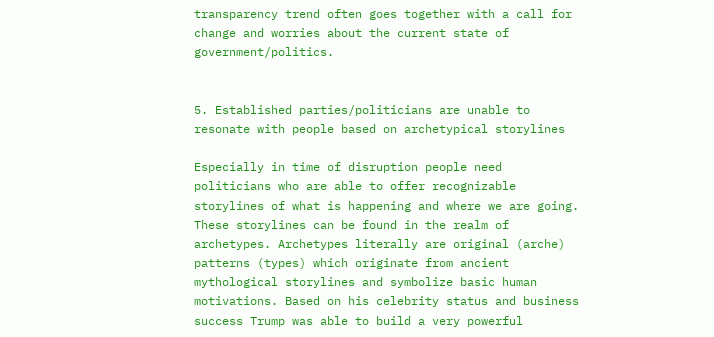transparency trend often goes together with a call for change and worries about the current state of government/politics.


5. Established parties/politicians are unable to resonate with people based on archetypical storylines

Especially in time of disruption people need politicians who are able to offer recognizable storylines of what is happening and where we are going. These storylines can be found in the realm of archetypes. Archetypes literally are original (arche) patterns (types) which originate from ancient mythological storylines and symbolize basic human motivations. Based on his celebrity status and business success Trump was able to build a very powerful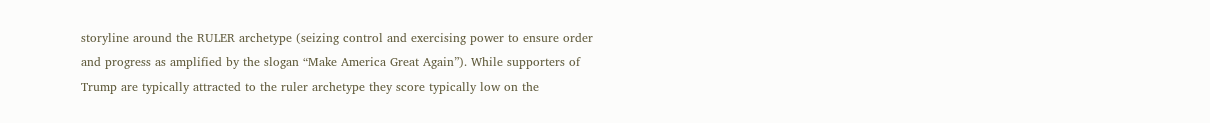storyline around the RULER archetype (seizing control and exercising power to ensure order and progress as amplified by the slogan “Make America Great Again”). While supporters of Trump are typically attracted to the ruler archetype they score typically low on the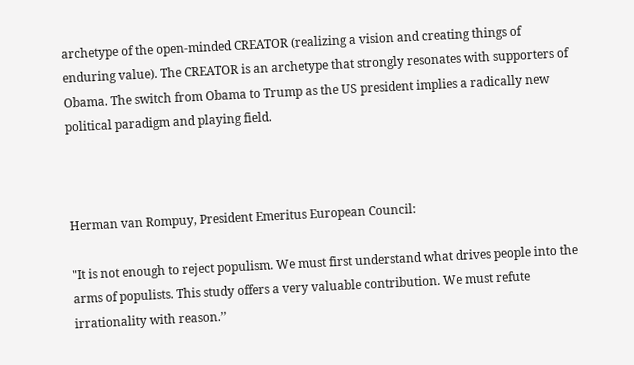archetype of the open-minded CREATOR (realizing a vision and creating things of enduring value). The CREATOR is an archetype that strongly resonates with supporters of Obama. The switch from Obama to Trump as the US president implies a radically new political paradigm and playing field.



Herman van Rompuy, President Emeritus European Council:

"It is not enough to reject populism. We must first understand what drives people into the arms of populists. This study offers a very valuable contribution. We must refute irrationality with reason.’’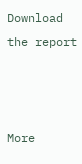Download the report



More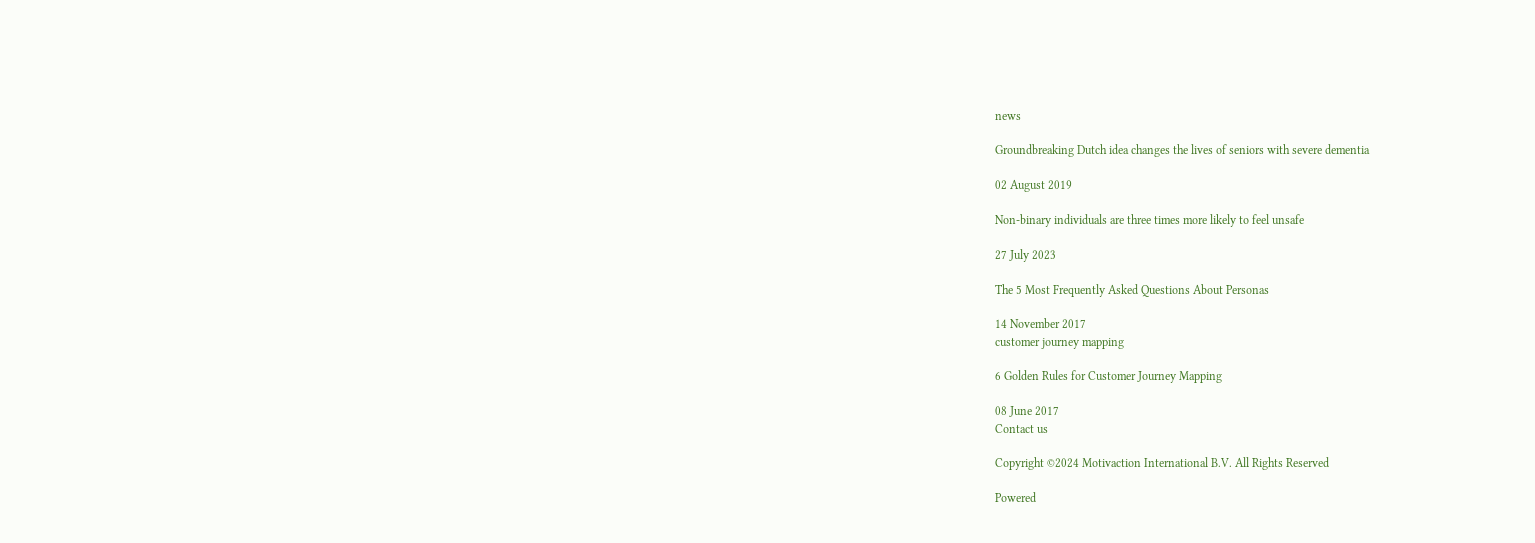news

Groundbreaking Dutch idea changes the lives of seniors with severe dementia

02 August 2019

Non-binary individuals are three times more likely to feel unsafe

27 July 2023

The 5 Most Frequently Asked Questions About Personas

14 November 2017
customer journey mapping

6 Golden Rules for Customer Journey Mapping

08 June 2017
Contact us

Copyright ©2024 Motivaction International B.V. All Rights Reserved

Powered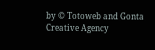by © Totoweb and Gonta Creative Agency